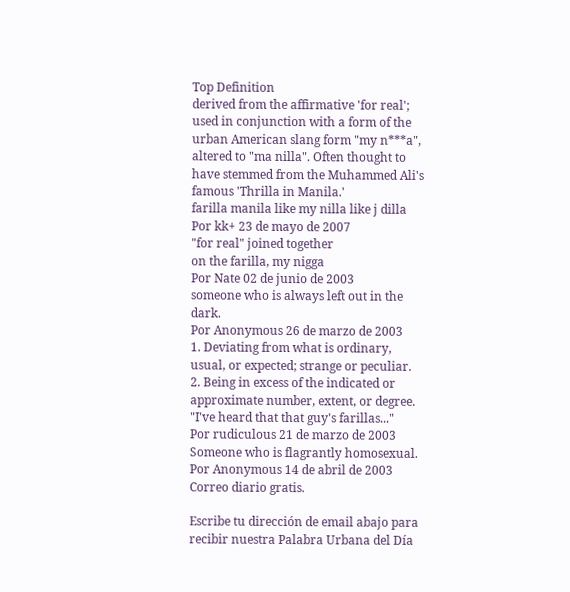Top Definition
derived from the affirmative 'for real'; used in conjunction with a form of the urban American slang form "my n***a", altered to "ma nilla". Often thought to have stemmed from the Muhammed Ali's famous 'Thrilla in Manila.'
farilla manila like my nilla like j dilla
Por kk+ 23 de mayo de 2007
"for real" joined together
on the farilla, my nigga
Por Nate 02 de junio de 2003
someone who is always left out in the dark.
Por Anonymous 26 de marzo de 2003
1. Deviating from what is ordinary, usual, or expected; strange or peculiar.
2. Being in excess of the indicated or approximate number, extent, or degree.
"I've heard that that guy's farillas..."
Por rudiculous 21 de marzo de 2003
Someone who is flagrantly homosexual.
Por Anonymous 14 de abril de 2003
Correo diario gratis.

Escribe tu dirección de email abajo para recibir nuestra Palabra Urbana del Día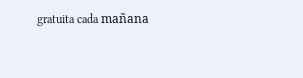gratuita cada mañana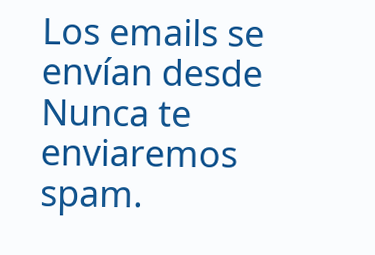Los emails se envían desde Nunca te enviaremos spam.